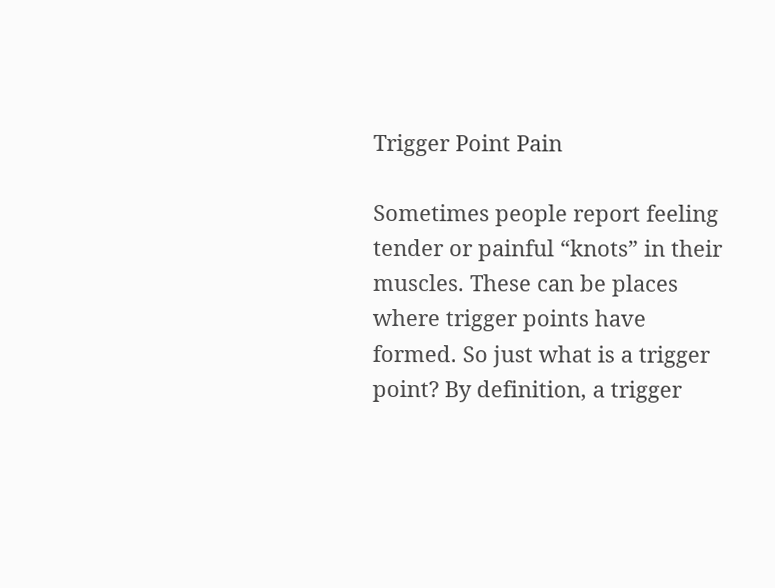Trigger Point Pain

Sometimes people report feeling tender or painful “knots” in their muscles. These can be places where trigger points have formed. So just what is a trigger point? By definition, a trigger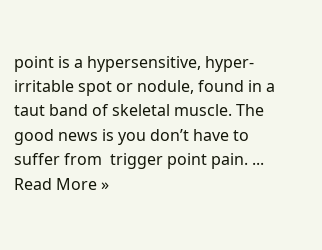point is a hypersensitive, hyper-irritable spot or nodule, found in a taut band of skeletal muscle. The good news is you don’t have to suffer from  trigger point pain. ... Read More »